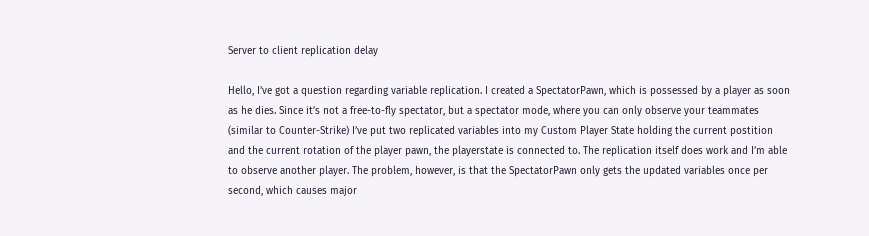Server to client replication delay

Hello, I’ve got a question regarding variable replication. I created a SpectatorPawn, which is possessed by a player as soon as he dies. Since it’s not a free-to-fly spectator, but a spectator mode, where you can only observe your teammates (similar to Counter-Strike) I’ve put two replicated variables into my Custom Player State holding the current postition and the current rotation of the player pawn, the playerstate is connected to. The replication itself does work and I’m able to observe another player. The problem, however, is that the SpectatorPawn only gets the updated variables once per second, which causes major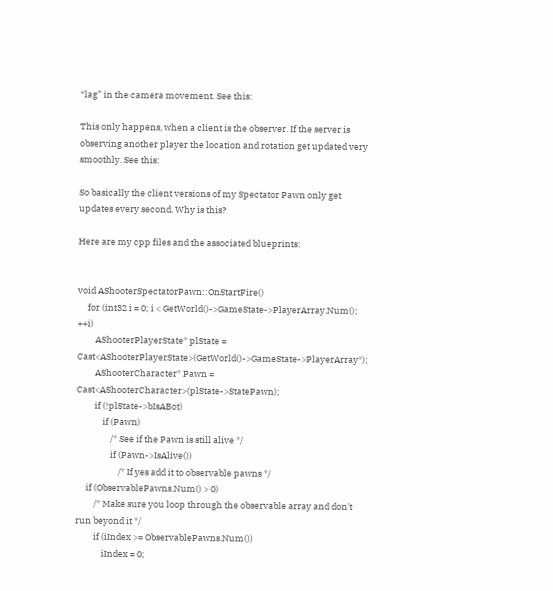“lag” in the camera movement. See this:

This only happens, when a client is the observer. If the server is observing another player the location and rotation get updated very smoothly. See this:

So basically the client versions of my Spectator Pawn only get updates every second. Why is this?

Here are my cpp files and the associated blueprints:


void AShooterSpectatorPawn::OnStartFire()
     for (int32 i = 0; i < GetWorld()->GameState->PlayerArray.Num(); ++i)
         AShooterPlayerState* plState = Cast<AShooterPlayerState>(GetWorld()->GameState->PlayerArray*);
         AShooterCharacter* Pawn = Cast<AShooterCharacter>(plState->StatePawn);
         if (!plState->bIsABot)
             if (Pawn)
                 /* See if the Pawn is still alive */
                 if (Pawn->IsAlive())
                     /* If yes add it to observable pawns */
     if (ObservablePawns.Num() > 0)
         /* Make sure you loop through the observable array and don't run beyond it */
         if (iIndex >= ObservablePawns.Num())
             iIndex = 0;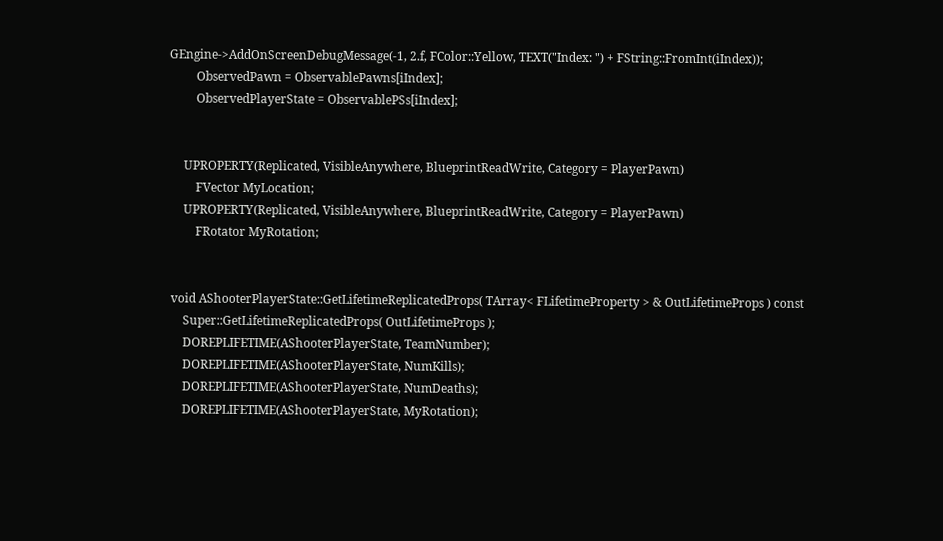GEngine->AddOnScreenDebugMessage(-1, 2.f, FColor::Yellow, TEXT("Index: ") + FString::FromInt(iIndex));
         ObservedPawn = ObservablePawns[iIndex];
         ObservedPlayerState = ObservablePSs[iIndex];


     UPROPERTY(Replicated, VisibleAnywhere, BlueprintReadWrite, Category = PlayerPawn)
         FVector MyLocation;
     UPROPERTY(Replicated, VisibleAnywhere, BlueprintReadWrite, Category = PlayerPawn)
         FRotator MyRotation;


 void AShooterPlayerState::GetLifetimeReplicatedProps( TArray< FLifetimeProperty > & OutLifetimeProps ) const
     Super::GetLifetimeReplicatedProps( OutLifetimeProps );
     DOREPLIFETIME(AShooterPlayerState, TeamNumber);
     DOREPLIFETIME(AShooterPlayerState, NumKills);
     DOREPLIFETIME(AShooterPlayerState, NumDeaths);
     DOREPLIFETIME(AShooterPlayerState, MyRotation);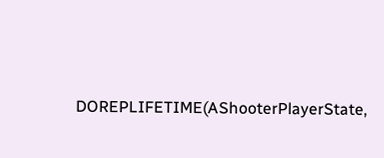DOREPLIFETIME(AShooterPlayerState,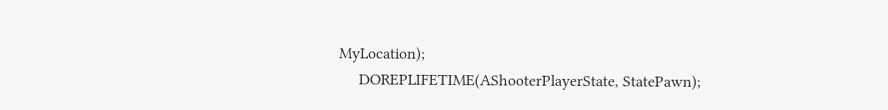MyLocation);
     DOREPLIFETIME(AShooterPlayerState, StatePawn);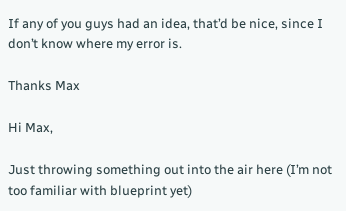If any of you guys had an idea, that’d be nice, since I don’t know where my error is.

Thanks Max

Hi Max,

Just throwing something out into the air here (I’m not too familiar with blueprint yet)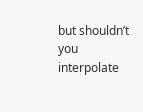but shouldn’t you interpolate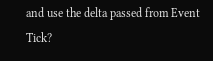and use the delta passed from Event Tick?